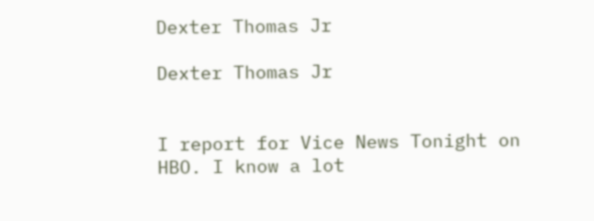Dexter Thomas Jr

Dexter Thomas Jr


I report for Vice News Tonight on HBO. I know a lot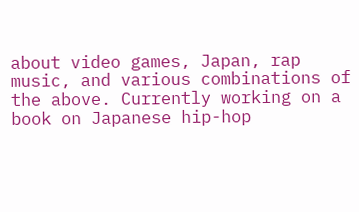about video games, Japan, rap music, and various combinations of the above. Currently working on a book on Japanese hip-hop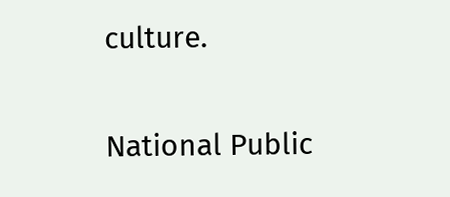culture.

National Public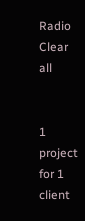Radio
Clear all


1 project for 1 client